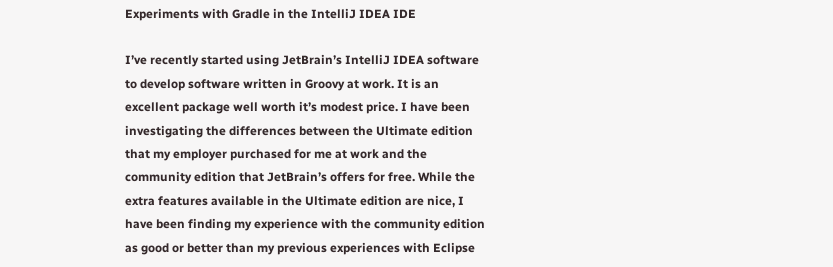Experiments with Gradle in the IntelliJ IDEA IDE

I’ve recently started using JetBrain’s IntelliJ IDEA software to develop software written in Groovy at work. It is an excellent package well worth it’s modest price. I have been investigating the differences between the Ultimate edition that my employer purchased for me at work and the community edition that JetBrain’s offers for free. While the extra features available in the Ultimate edition are nice, I have been finding my experience with the community edition as good or better than my previous experiences with Eclipse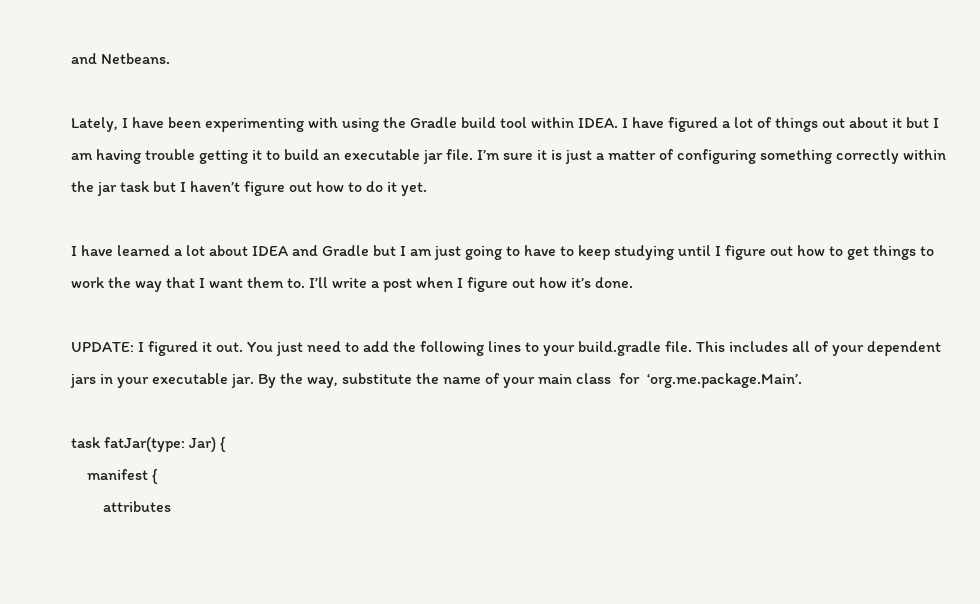and Netbeans.

Lately, I have been experimenting with using the Gradle build tool within IDEA. I have figured a lot of things out about it but I am having trouble getting it to build an executable jar file. I’m sure it is just a matter of configuring something correctly within the jar task but I haven’t figure out how to do it yet.

I have learned a lot about IDEA and Gradle but I am just going to have to keep studying until I figure out how to get things to work the way that I want them to. I’ll write a post when I figure out how it’s done.

UPDATE: I figured it out. You just need to add the following lines to your build.gradle file. This includes all of your dependent jars in your executable jar. By the way, substitute the name of your main class  for  ‘org.me.package.Main’.

task fatJar(type: Jar) {
    manifest {
        attributes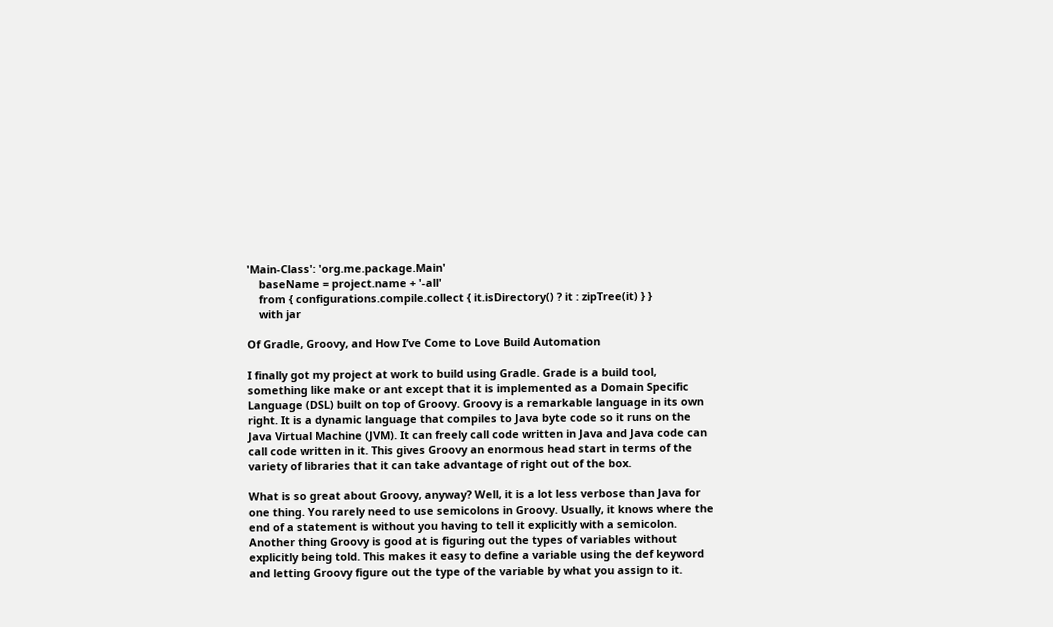'Main-Class': 'org.me.package.Main'
    baseName = project.name + '-all'
    from { configurations.compile.collect { it.isDirectory() ? it : zipTree(it) } }
    with jar

Of Gradle, Groovy, and How I’ve Come to Love Build Automation

I finally got my project at work to build using Gradle. Grade is a build tool, something like make or ant except that it is implemented as a Domain Specific Language (DSL) built on top of Groovy. Groovy is a remarkable language in its own right. It is a dynamic language that compiles to Java byte code so it runs on the Java Virtual Machine (JVM). It can freely call code written in Java and Java code can call code written in it. This gives Groovy an enormous head start in terms of the variety of libraries that it can take advantage of right out of the box.

What is so great about Groovy, anyway? Well, it is a lot less verbose than Java for one thing. You rarely need to use semicolons in Groovy. Usually, it knows where the end of a statement is without you having to tell it explicitly with a semicolon. Another thing Groovy is good at is figuring out the types of variables without explicitly being told. This makes it easy to define a variable using the def keyword and letting Groovy figure out the type of the variable by what you assign to it.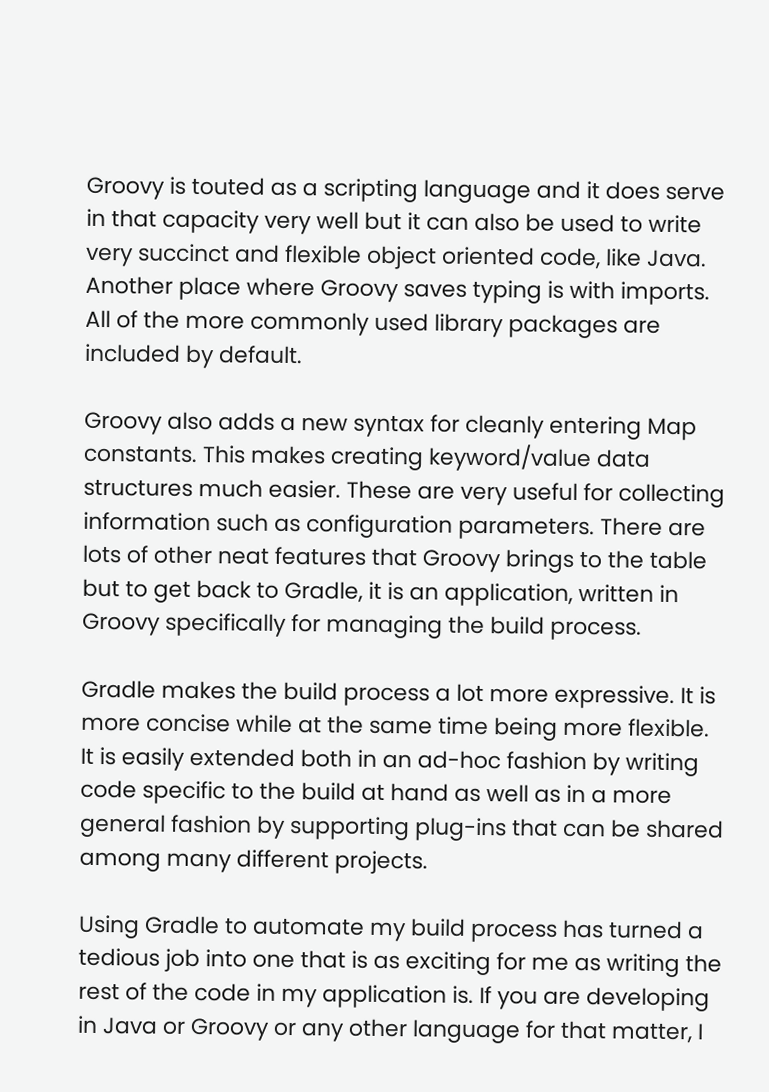Groovy is touted as a scripting language and it does serve in that capacity very well but it can also be used to write very succinct and flexible object oriented code, like Java. Another place where Groovy saves typing is with imports. All of the more commonly used library packages are included by default.

Groovy also adds a new syntax for cleanly entering Map constants. This makes creating keyword/value data structures much easier. These are very useful for collecting information such as configuration parameters. There are lots of other neat features that Groovy brings to the table but to get back to Gradle, it is an application, written in Groovy specifically for managing the build process.

Gradle makes the build process a lot more expressive. It is more concise while at the same time being more flexible. It is easily extended both in an ad-hoc fashion by writing code specific to the build at hand as well as in a more general fashion by supporting plug-ins that can be shared among many different projects.

Using Gradle to automate my build process has turned a tedious job into one that is as exciting for me as writing the rest of the code in my application is. If you are developing in Java or Groovy or any other language for that matter, I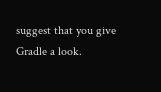suggest that you give Gradle a look.